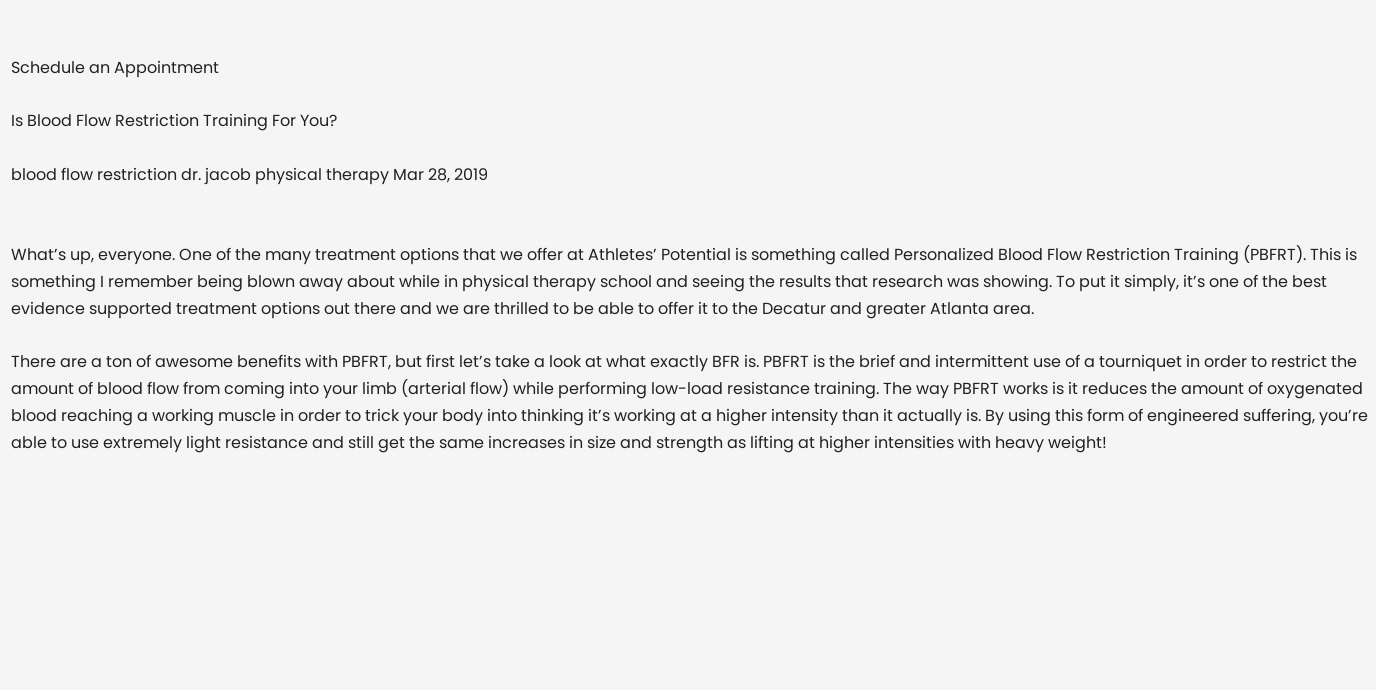Schedule an Appointment

Is Blood Flow Restriction Training For You?

blood flow restriction dr. jacob physical therapy Mar 28, 2019


What’s up, everyone. One of the many treatment options that we offer at Athletes’ Potential is something called Personalized Blood Flow Restriction Training (PBFRT). This is something I remember being blown away about while in physical therapy school and seeing the results that research was showing. To put it simply, it’s one of the best evidence supported treatment options out there and we are thrilled to be able to offer it to the Decatur and greater Atlanta area.

There are a ton of awesome benefits with PBFRT, but first let’s take a look at what exactly BFR is. PBFRT is the brief and intermittent use of a tourniquet in order to restrict the amount of blood flow from coming into your limb (arterial flow) while performing low-load resistance training. The way PBFRT works is it reduces the amount of oxygenated blood reaching a working muscle in order to trick your body into thinking it’s working at a higher intensity than it actually is. By using this form of engineered suffering, you’re able to use extremely light resistance and still get the same increases in size and strength as lifting at higher intensities with heavy weight!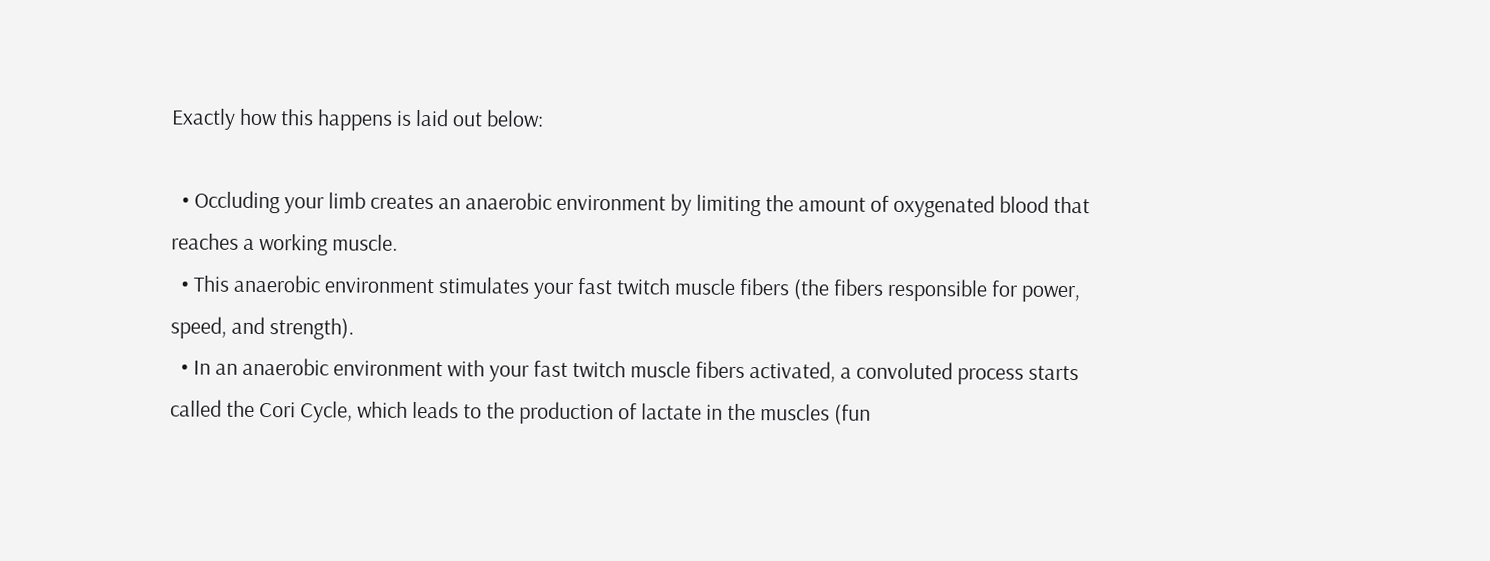Exactly how this happens is laid out below:

  • Occluding your limb creates an anaerobic environment by limiting the amount of oxygenated blood that reaches a working muscle.
  • This anaerobic environment stimulates your fast twitch muscle fibers (the fibers responsible for power, speed, and strength).
  • In an anaerobic environment with your fast twitch muscle fibers activated, a convoluted process starts called the Cori Cycle, which leads to the production of lactate in the muscles (fun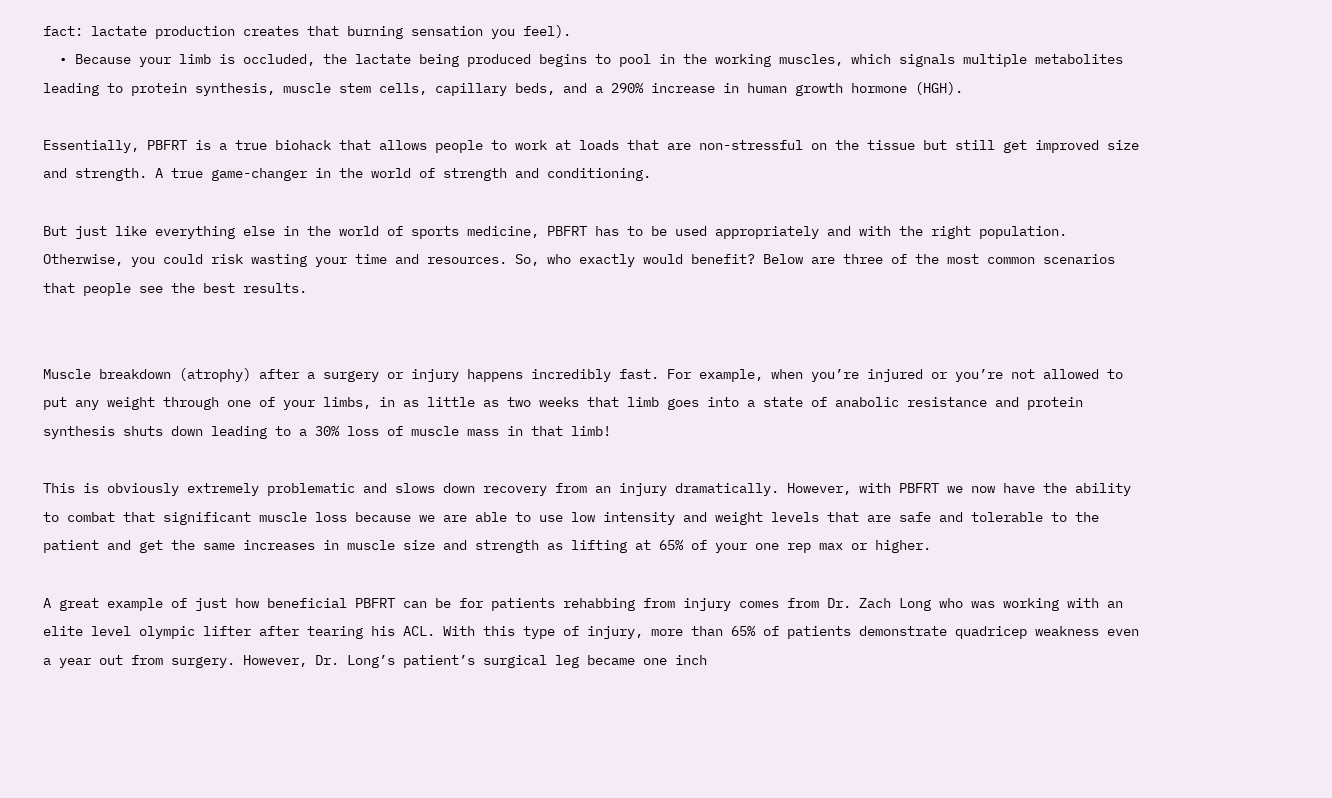fact: lactate production creates that burning sensation you feel).
  • Because your limb is occluded, the lactate being produced begins to pool in the working muscles, which signals multiple metabolites leading to protein synthesis, muscle stem cells, capillary beds, and a 290% increase in human growth hormone (HGH).

Essentially, PBFRT is a true biohack that allows people to work at loads that are non-stressful on the tissue but still get improved size and strength. A true game-changer in the world of strength and conditioning.

But just like everything else in the world of sports medicine, PBFRT has to be used appropriately and with the right population. Otherwise, you could risk wasting your time and resources. So, who exactly would benefit? Below are three of the most common scenarios that people see the best results.


Muscle breakdown (atrophy) after a surgery or injury happens incredibly fast. For example, when you’re injured or you’re not allowed to put any weight through one of your limbs, in as little as two weeks that limb goes into a state of anabolic resistance and protein synthesis shuts down leading to a 30% loss of muscle mass in that limb!

This is obviously extremely problematic and slows down recovery from an injury dramatically. However, with PBFRT we now have the ability to combat that significant muscle loss because we are able to use low intensity and weight levels that are safe and tolerable to the patient and get the same increases in muscle size and strength as lifting at 65% of your one rep max or higher.

A great example of just how beneficial PBFRT can be for patients rehabbing from injury comes from Dr. Zach Long who was working with an elite level olympic lifter after tearing his ACL. With this type of injury, more than 65% of patients demonstrate quadricep weakness even a year out from surgery. However, Dr. Long’s patient’s surgical leg became one inch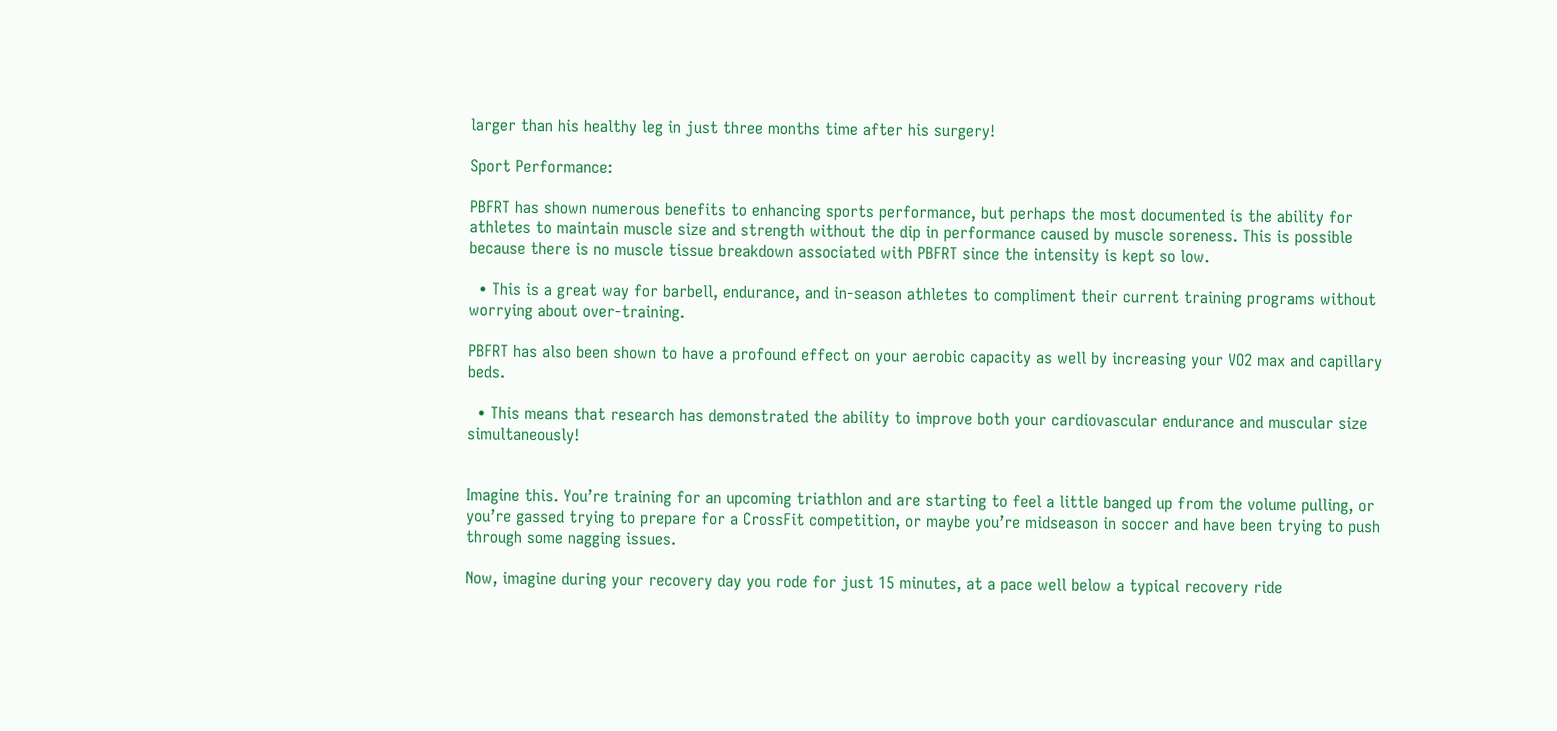larger than his healthy leg in just three months time after his surgery!

Sport Performance:

PBFRT has shown numerous benefits to enhancing sports performance, but perhaps the most documented is the ability for athletes to maintain muscle size and strength without the dip in performance caused by muscle soreness. This is possible because there is no muscle tissue breakdown associated with PBFRT since the intensity is kept so low.

  • This is a great way for barbell, endurance, and in-season athletes to compliment their current training programs without worrying about over-training.

PBFRT has also been shown to have a profound effect on your aerobic capacity as well by increasing your VO2 max and capillary beds.

  • This means that research has demonstrated the ability to improve both your cardiovascular endurance and muscular size simultaneously!


Imagine this. You’re training for an upcoming triathlon and are starting to feel a little banged up from the volume pulling, or you’re gassed trying to prepare for a CrossFit competition, or maybe you’re midseason in soccer and have been trying to push through some nagging issues.

Now, imagine during your recovery day you rode for just 15 minutes, at a pace well below a typical recovery ride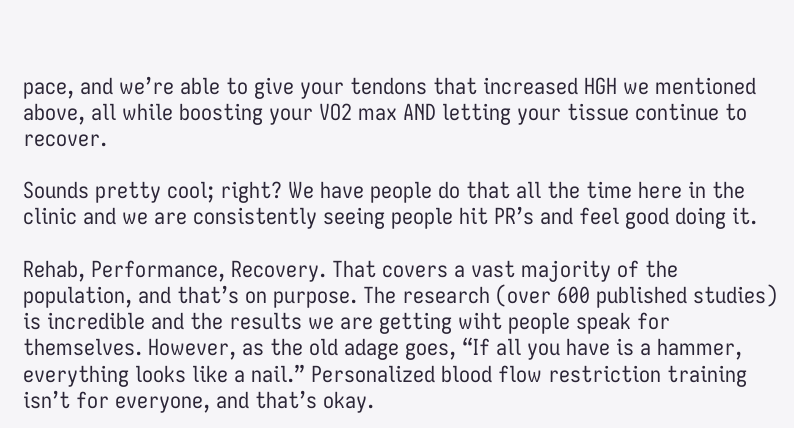pace, and we’re able to give your tendons that increased HGH we mentioned above, all while boosting your VO2 max AND letting your tissue continue to recover.

Sounds pretty cool; right? We have people do that all the time here in the clinic and we are consistently seeing people hit PR’s and feel good doing it.

Rehab, Performance, Recovery. That covers a vast majority of the population, and that’s on purpose. The research (over 600 published studies) is incredible and the results we are getting wiht people speak for themselves. However, as the old adage goes, “If all you have is a hammer, everything looks like a nail.” Personalized blood flow restriction training isn’t for everyone, and that’s okay.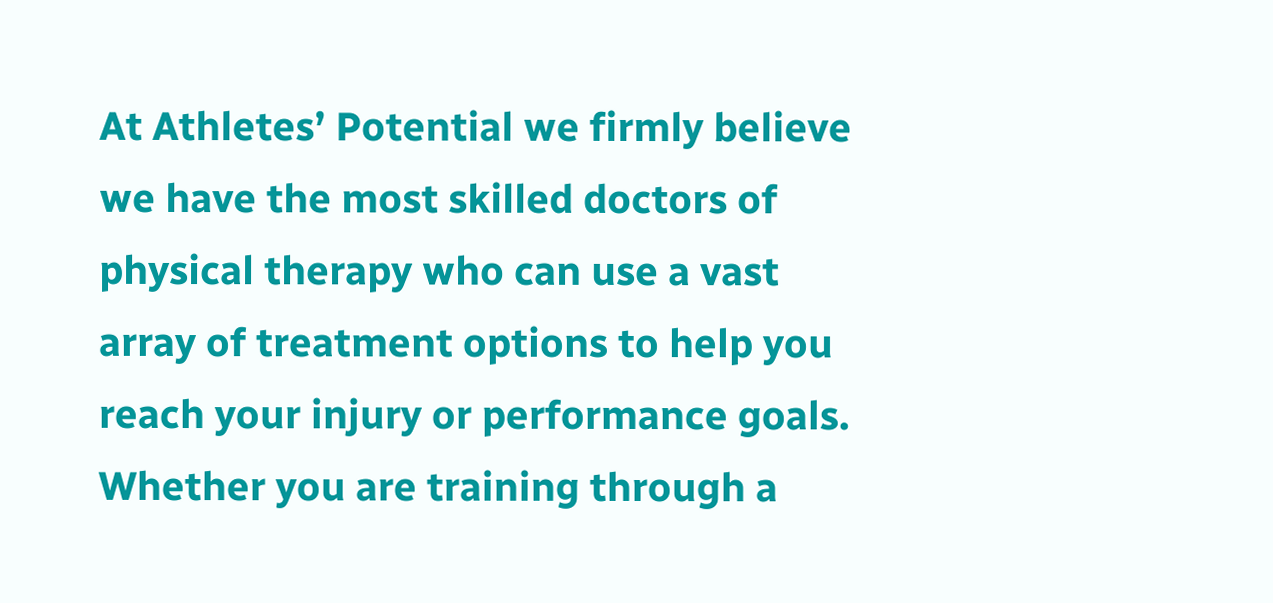At Athletes’ Potential we firmly believe we have the most skilled doctors of physical therapy who can use a vast array of treatment options to help you reach your injury or performance goals. Whether you are training through a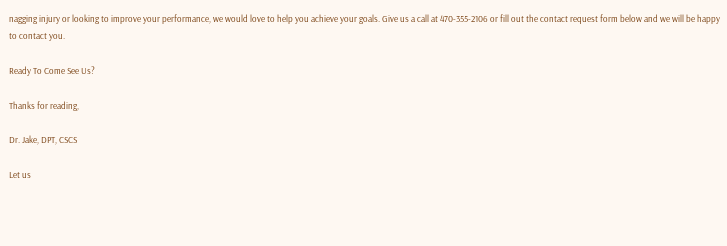nagging injury or looking to improve your performance, we would love to help you achieve your goals. Give us a call at 470-355-2106 or fill out the contact request form below and we will be happy to contact you.

Ready To Come See Us?

Thanks for reading,

Dr. Jake, DPT, CSCS

Let us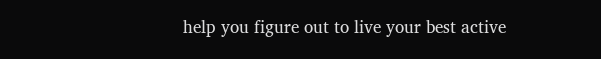help you figure out to live your best active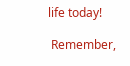life today!

 Remember,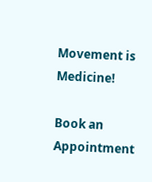Movement is Medicine!

Book an Appointment